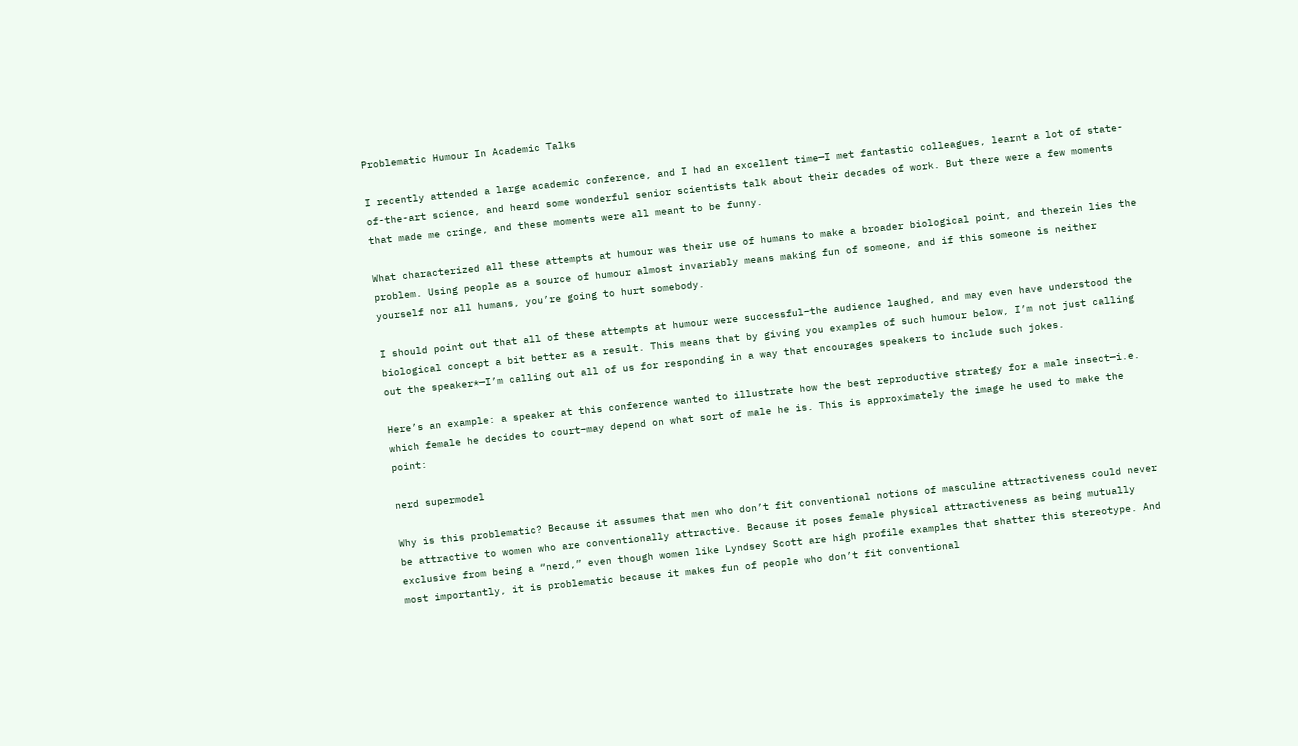Problematic Humour In Academic Talks

I recently attended a large academic conference, and I had an excellent time—I met fantastic colleagues, learnt a lot of state-of-the-art science, and heard some wonderful senior scientists talk about their decades of work. But there were a few moments that made me cringe, and these moments were all meant to be funny.

What characterized all these attempts at humour was their use of humans to make a broader biological point, and therein lies the problem. Using people as a source of humour almost invariably means making fun of someone, and if this someone is neither yourself nor all humans, you’re going to hurt somebody.

I should point out that all of these attempts at humour were successful–the audience laughed, and may even have understood the biological concept a bit better as a result. This means that by giving you examples of such humour below, I’m not just calling out the speaker*—I’m calling out all of us for responding in a way that encourages speakers to include such jokes.

Here’s an example: a speaker at this conference wanted to illustrate how the best reproductive strategy for a male insect—i.e. which female he decides to court–may depend on what sort of male he is. This is approximately the image he used to make the point:

nerd supermodel

Why is this problematic? Because it assumes that men who don’t fit conventional notions of masculine attractiveness could never be attractive to women who are conventionally attractive. Because it poses female physical attractiveness as being mutually exclusive from being a “nerd,” even though women like Lyndsey Scott are high profile examples that shatter this stereotype. And most importantly, it is problematic because it makes fun of people who don’t fit conventional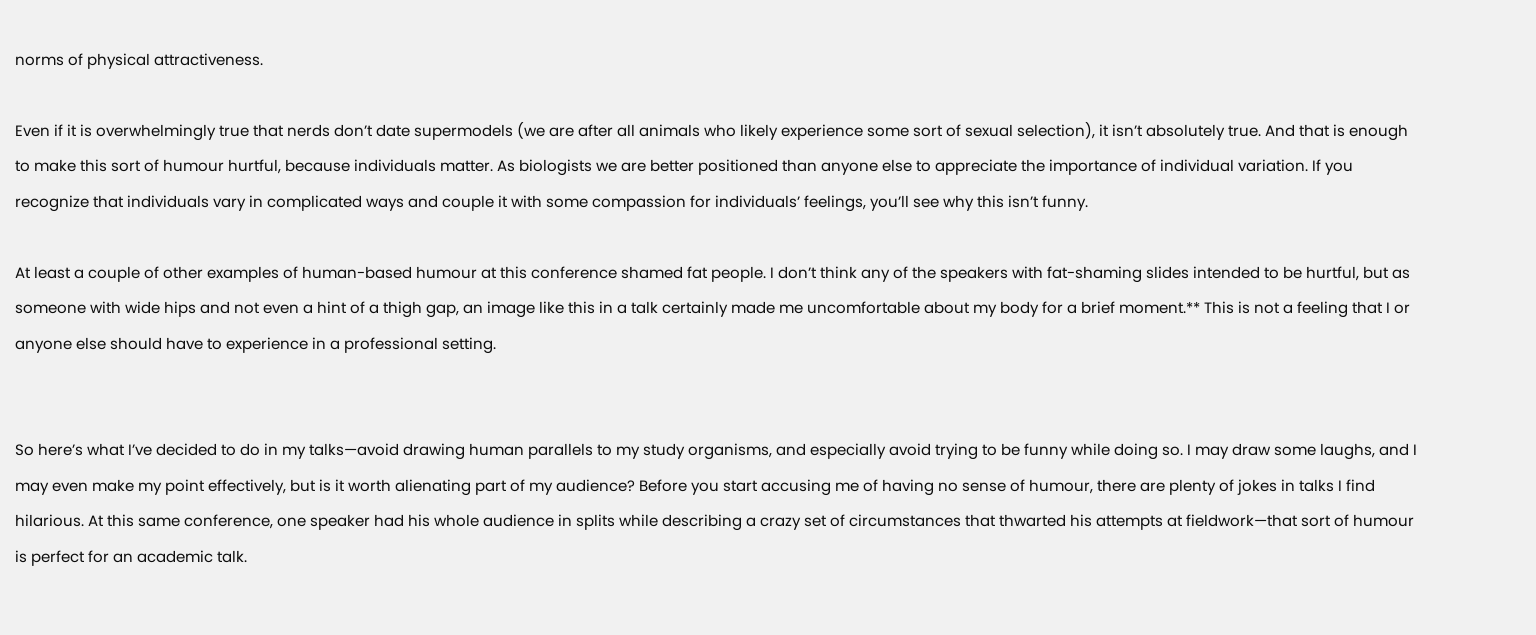norms of physical attractiveness.

Even if it is overwhelmingly true that nerds don’t date supermodels (we are after all animals who likely experience some sort of sexual selection), it isn’t absolutely true. And that is enough to make this sort of humour hurtful, because individuals matter. As biologists we are better positioned than anyone else to appreciate the importance of individual variation. If you recognize that individuals vary in complicated ways and couple it with some compassion for individuals’ feelings, you’ll see why this isn’t funny.

At least a couple of other examples of human-based humour at this conference shamed fat people. I don’t think any of the speakers with fat-shaming slides intended to be hurtful, but as someone with wide hips and not even a hint of a thigh gap, an image like this in a talk certainly made me uncomfortable about my body for a brief moment.** This is not a feeling that I or anyone else should have to experience in a professional setting.


So here’s what I’ve decided to do in my talks—avoid drawing human parallels to my study organisms, and especially avoid trying to be funny while doing so. I may draw some laughs, and I may even make my point effectively, but is it worth alienating part of my audience? Before you start accusing me of having no sense of humour, there are plenty of jokes in talks I find hilarious. At this same conference, one speaker had his whole audience in splits while describing a crazy set of circumstances that thwarted his attempts at fieldwork—that sort of humour is perfect for an academic talk.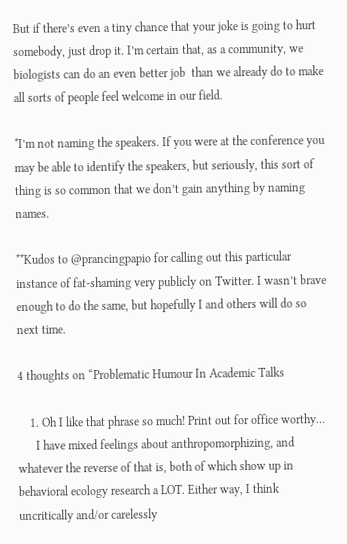But if there’s even a tiny chance that your joke is going to hurt somebody, just drop it. I’m certain that, as a community, we biologists can do an even better job  than we already do to make all sorts of people feel welcome in our field.

*I’m not naming the speakers. If you were at the conference you may be able to identify the speakers, but seriously, this sort of thing is so common that we don’t gain anything by naming names.

**Kudos to @prancingpapio for calling out this particular instance of fat-shaming very publicly on Twitter. I wasn’t brave enough to do the same, but hopefully I and others will do so next time.

4 thoughts on “Problematic Humour In Academic Talks

    1. Oh I like that phrase so much! Print out for office worthy…
      I have mixed feelings about anthropomorphizing, and whatever the reverse of that is, both of which show up in behavioral ecology research a LOT. Either way, I think uncritically and/or carelessly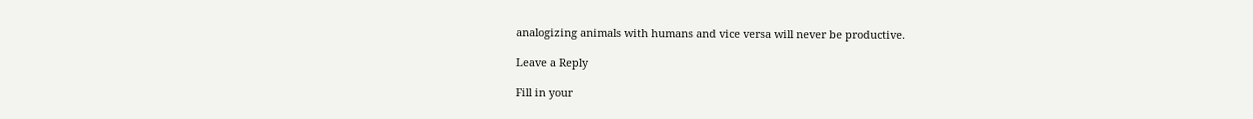analogizing animals with humans and vice versa will never be productive.

Leave a Reply

Fill in your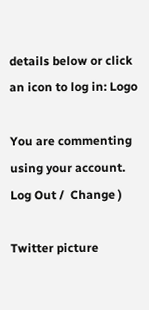details below or click an icon to log in: Logo

You are commenting using your account. Log Out /  Change )

Twitter picture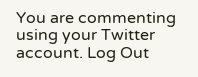You are commenting using your Twitter account. Log Out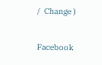/  Change )

Facebook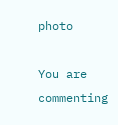photo

You are commenting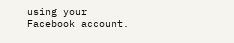using your Facebook account.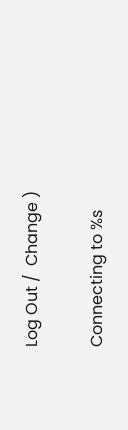Log Out /  Change )

Connecting to %s